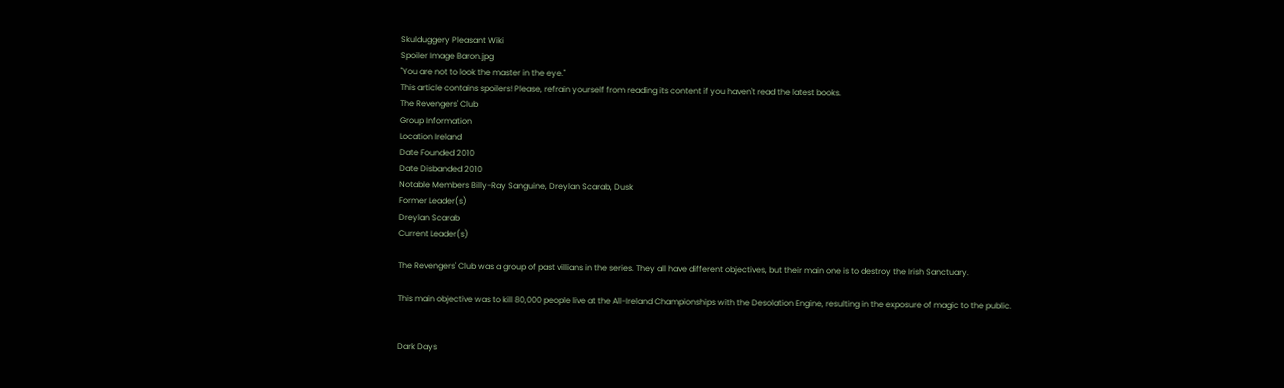Skulduggery Pleasant Wiki
Spoiler Image Baron.jpg
"You are not to look the master in the eye."
This article contains spoilers! Please, refrain yourself from reading its content if you haven't read the latest books.
The Revengers' Club
Group Information
Location Ireland
Date Founded 2010
Date Disbanded 2010
Notable Members Billy-Ray Sanguine, Dreylan Scarab, Dusk
Former Leader(s)
Dreylan Scarab
Current Leader(s)

The Revengers' Club was a group of past villians in the series. They all have different objectives, but their main one is to destroy the Irish Sanctuary.

This main objective was to kill 80,000 people live at the All-Ireland Championships with the Desolation Engine, resulting in the exposure of magic to the public.


Dark Days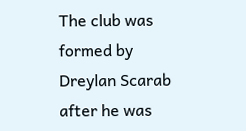The club was formed by Dreylan Scarab after he was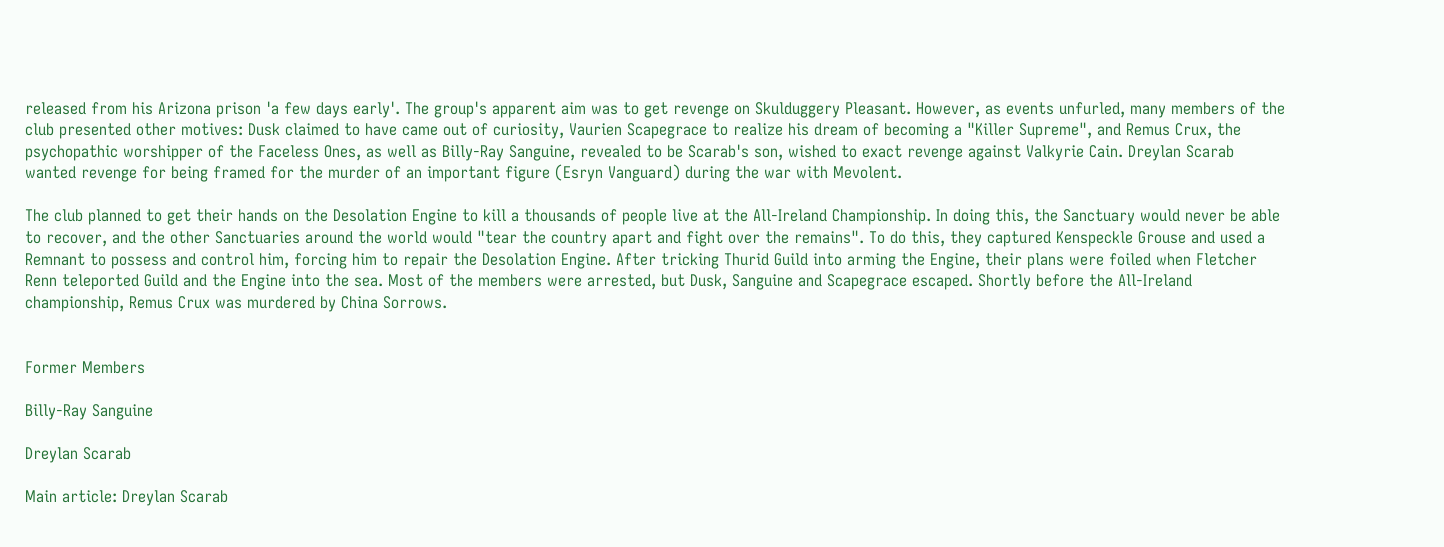released from his Arizona prison 'a few days early'. The group's apparent aim was to get revenge on Skulduggery Pleasant. However, as events unfurled, many members of the club presented other motives: Dusk claimed to have came out of curiosity, Vaurien Scapegrace to realize his dream of becoming a "Killer Supreme", and Remus Crux, the psychopathic worshipper of the Faceless Ones, as well as Billy-Ray Sanguine, revealed to be Scarab's son, wished to exact revenge against Valkyrie Cain. Dreylan Scarab wanted revenge for being framed for the murder of an important figure (Esryn Vanguard) during the war with Mevolent.

The club planned to get their hands on the Desolation Engine to kill a thousands of people live at the All-Ireland Championship. In doing this, the Sanctuary would never be able to recover, and the other Sanctuaries around the world would "tear the country apart and fight over the remains". To do this, they captured Kenspeckle Grouse and used a Remnant to possess and control him, forcing him to repair the Desolation Engine. After tricking Thurid Guild into arming the Engine, their plans were foiled when Fletcher Renn teleported Guild and the Engine into the sea. Most of the members were arrested, but Dusk, Sanguine and Scapegrace escaped. Shortly before the All-Ireland championship, Remus Crux was murdered by China Sorrows.


Former Members

Billy-Ray Sanguine

Dreylan Scarab

Main article: Dreylan Scarab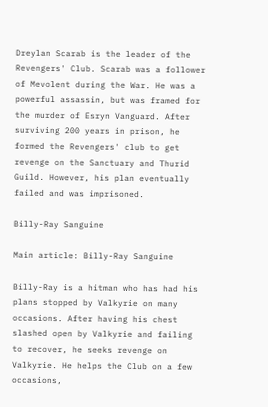Dreylan Scarab is the leader of the Revengers' Club. Scarab was a follower of Mevolent during the War. He was a powerful assassin, but was framed for the murder of Esryn Vanguard. After surviving 200 years in prison, he formed the Revengers' club to get revenge on the Sanctuary and Thurid Guild. However, his plan eventually failed and was imprisoned.

Billy-Ray Sanguine

Main article: Billy-Ray Sanguine

Billy-Ray is a hitman who has had his plans stopped by Valkyrie on many occasions. After having his chest slashed open by Valkyrie and failing to recover, he seeks revenge on Valkyrie. He helps the Club on a few occasions,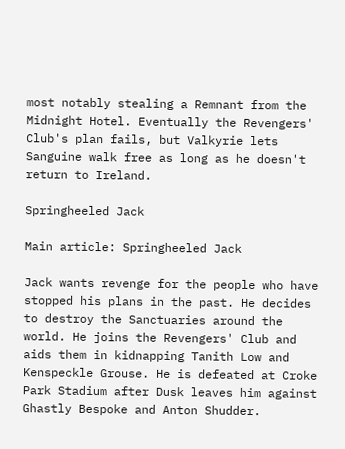most notably stealing a Remnant from the Midnight Hotel. Eventually the Revengers' Club's plan fails, but Valkyrie lets Sanguine walk free as long as he doesn't return to Ireland.

Springheeled Jack

Main article: Springheeled Jack

Jack wants revenge for the people who have stopped his plans in the past. He decides to destroy the Sanctuaries around the world. He joins the Revengers' Club and aids them in kidnapping Tanith Low and Kenspeckle Grouse. He is defeated at Croke Park Stadium after Dusk leaves him against Ghastly Bespoke and Anton Shudder.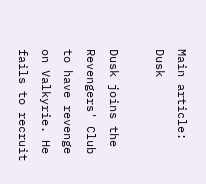Main article: Dusk

Dusk joins the Revengers' Club to have revenge on Valkyrie. He fails to recruit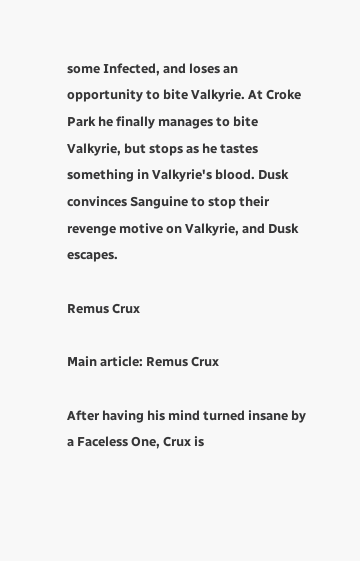some Infected, and loses an opportunity to bite Valkyrie. At Croke Park he finally manages to bite Valkyrie, but stops as he tastes something in Valkyrie's blood. Dusk convinces Sanguine to stop their revenge motive on Valkyrie, and Dusk escapes.

Remus Crux

Main article: Remus Crux

After having his mind turned insane by a Faceless One, Crux is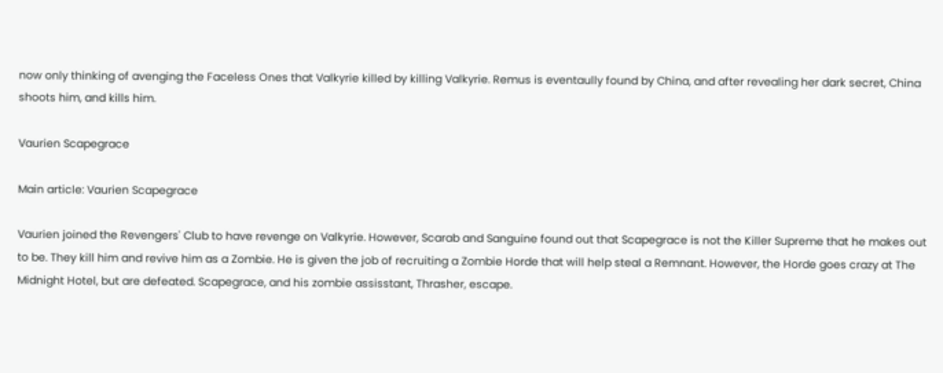now only thinking of avenging the Faceless Ones that Valkyrie killed by killing Valkyrie. Remus is eventaully found by China, and after revealing her dark secret, China shoots him, and kills him.

Vaurien Scapegrace

Main article: Vaurien Scapegrace

Vaurien joined the Revengers' Club to have revenge on Valkyrie. However, Scarab and Sanguine found out that Scapegrace is not the Killer Supreme that he makes out to be. They kill him and revive him as a Zombie. He is given the job of recruiting a Zombie Horde that will help steal a Remnant. However, the Horde goes crazy at The Midnight Hotel, but are defeated. Scapegrace, and his zombie assisstant, Thrasher, escape.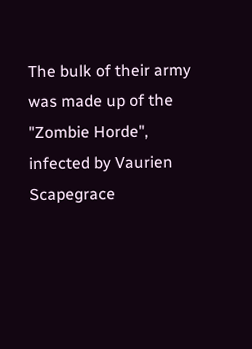The bulk of their army was made up of the "Zombie Horde", infected by Vaurien Scapegrace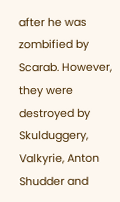after he was zombified by Scarab. However, they were destroyed by Skulduggery, Valkyrie, Anton Shudder and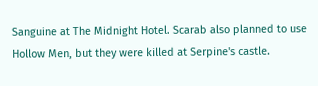Sanguine at The Midnight Hotel. Scarab also planned to use Hollow Men, but they were killed at Serpine's castle.